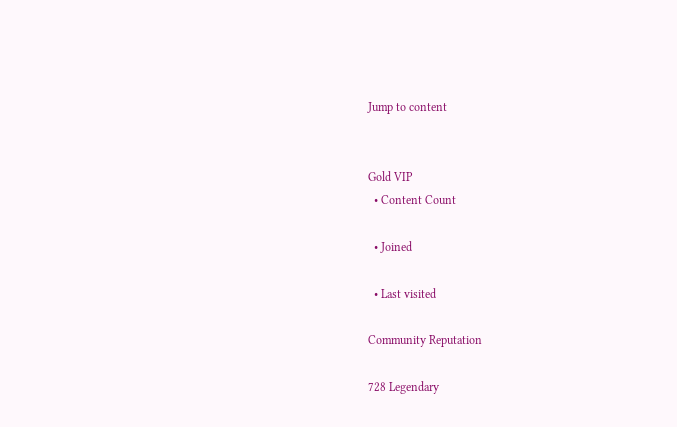Jump to content


Gold VIP
  • Content Count

  • Joined

  • Last visited

Community Reputation

728 Legendary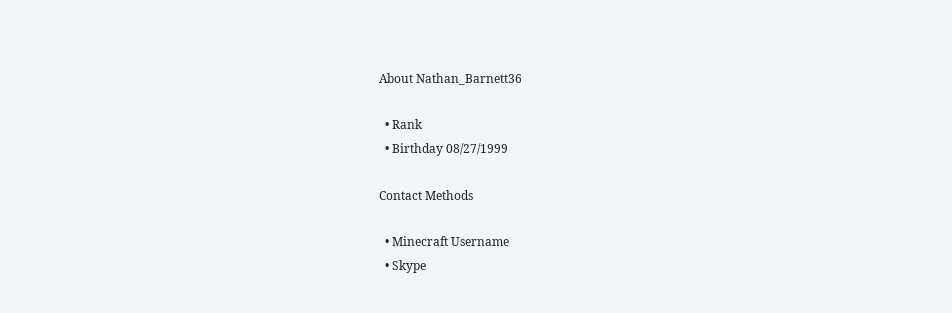About Nathan_Barnett36

  • Rank
  • Birthday 08/27/1999

Contact Methods

  • Minecraft Username
  • Skype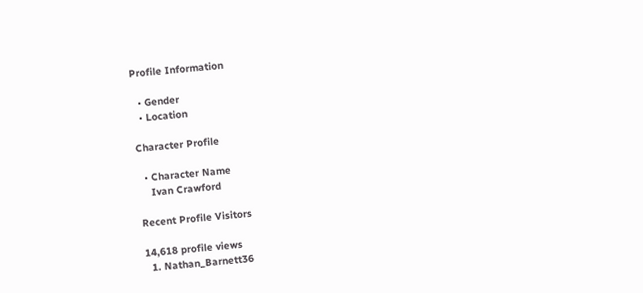Profile Information

  • Gender
  • Location

Character Profile

  • Character Name
    Ivan Crawford

Recent Profile Visitors

14,618 profile views
  1. Nathan_Barnett36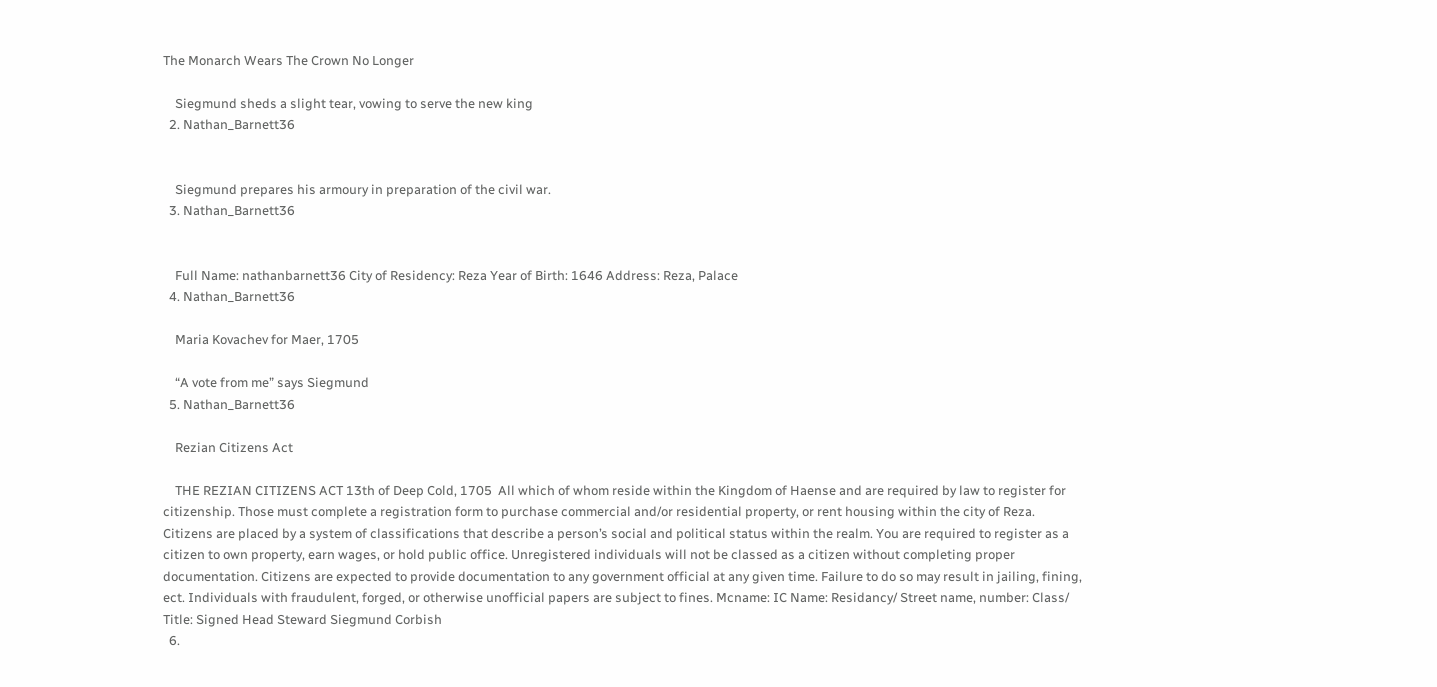The Monarch Wears The Crown No Longer

    Siegmund sheds a slight tear, vowing to serve the new king
  2. Nathan_Barnett36


    Siegmund prepares his armoury in preparation of the civil war.
  3. Nathan_Barnett36


    Full Name: nathanbarnett36 City of Residency: Reza Year of Birth: 1646 Address: Reza, Palace
  4. Nathan_Barnett36

    Maria Kovachev for Maer, 1705

    “A vote from me” says Siegmund
  5. Nathan_Barnett36

    Rezian Citizens Act

    THE REZIAN CITIZENS ACT 13th of Deep Cold, 1705  All which of whom reside within the Kingdom of Haense and are required by law to register for citizenship. Those must complete a registration form to purchase commercial and/or residential property, or rent housing within the city of Reza. Citizens are placed by a system of classifications that describe a person’s social and political status within the realm. You are required to register as a citizen to own property, earn wages, or hold public office. Unregistered individuals will not be classed as a citizen without completing proper documentation. Citizens are expected to provide documentation to any government official at any given time. Failure to do so may result in jailing, fining, ect. Individuals with fraudulent, forged, or otherwise unofficial papers are subject to fines. Mcname: IC Name: Residancy/ Street name, number: Class/ Title: Signed Head Steward Siegmund Corbish
  6.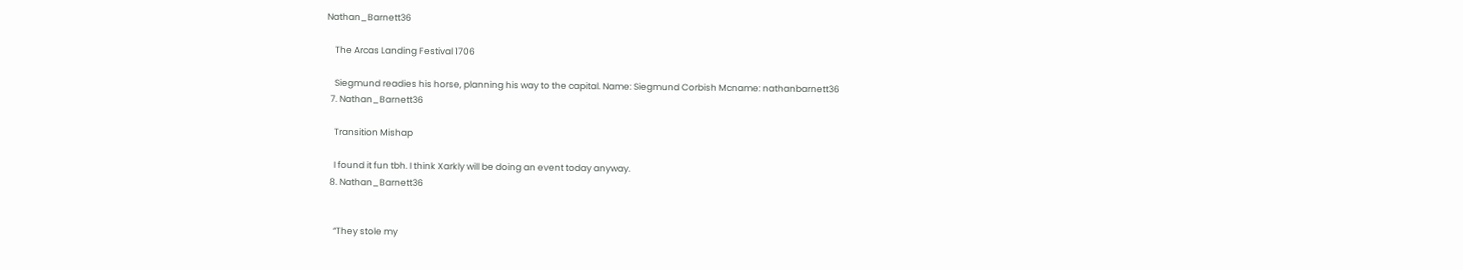Nathan_Barnett36

    The Arcas Landing Festival 1706

    Siegmund readies his horse, planning his way to the capital. Name: Siegmund Corbish Mcname: nathanbarnett36
  7. Nathan_Barnett36

    Transition Mishap

    I found it fun tbh. I think Xarkly will be doing an event today anyway.
  8. Nathan_Barnett36


    “They stole my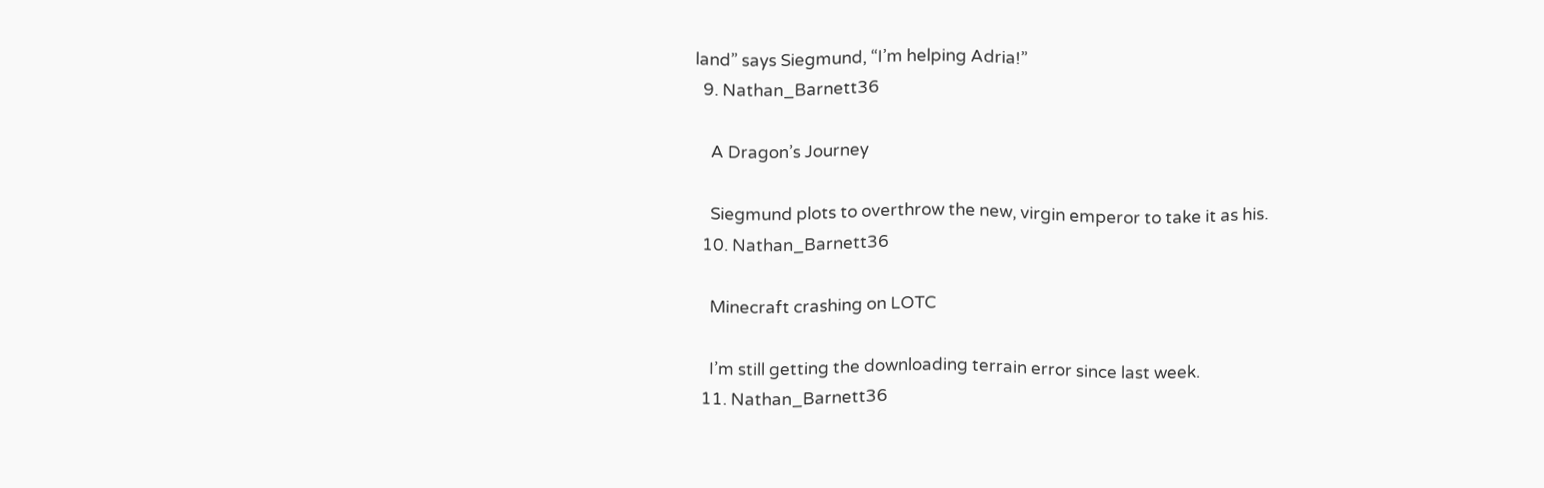land” says Siegmund, “I’m helping Adria!”
  9. Nathan_Barnett36

    A Dragon’s Journey

    Siegmund plots to overthrow the new, virgin emperor to take it as his.
  10. Nathan_Barnett36

    Minecraft crashing on LOTC

    I’m still getting the downloading terrain error since last week.
  11. Nathan_Barnett36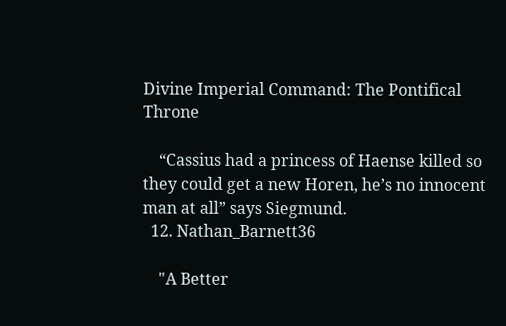Divine Imperial Command: The Pontifical Throne

    “Cassius had a princess of Haense killed so they could get a new Horen, he’s no innocent man at all” says Siegmund.
  12. Nathan_Barnett36

    "A Better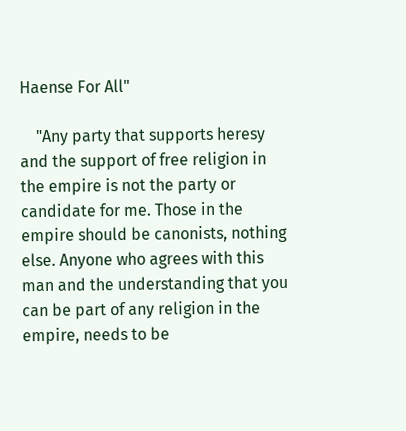Haense For All"

    "Any party that supports heresy and the support of free religion in the empire is not the party or candidate for me. Those in the empire should be canonists, nothing else. Anyone who agrees with this man and the understanding that you can be part of any religion in the empire, needs to be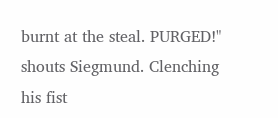burnt at the steal. PURGED!" shouts Siegmund. Clenching his fist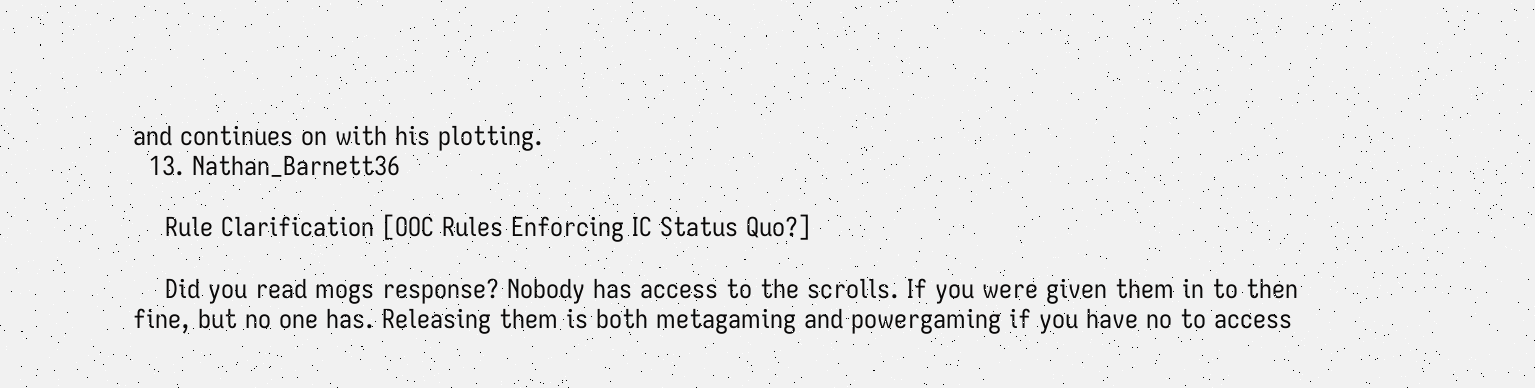and continues on with his plotting.
  13. Nathan_Barnett36

    Rule Clarification [OOC Rules Enforcing IC Status Quo?]

    Did you read mogs response? Nobody has access to the scrolls. If you were given them in to then fine, but no one has. Releasing them is both metagaming and powergaming if you have no to access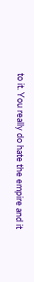to it. You really do hate the empire and it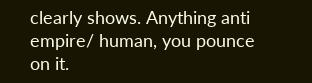clearly shows. Anything anti empire/ human, you pounce on it.